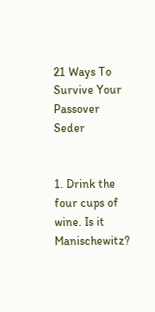21 Ways To Survive Your Passover Seder


1. Drink the four cups of wine. Is it Manischewitz?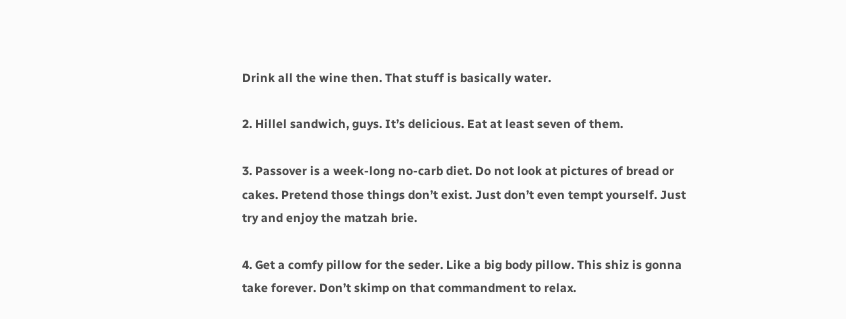Drink all the wine then. That stuff is basically water.

2. Hillel sandwich, guys. It’s delicious. Eat at least seven of them.

3. Passover is a week-long no-carb diet. Do not look at pictures of bread or cakes. Pretend those things don’t exist. Just don’t even tempt yourself. Just try and enjoy the matzah brie.

4. Get a comfy pillow for the seder. Like a big body pillow. This shiz is gonna take forever. Don’t skimp on that commandment to relax.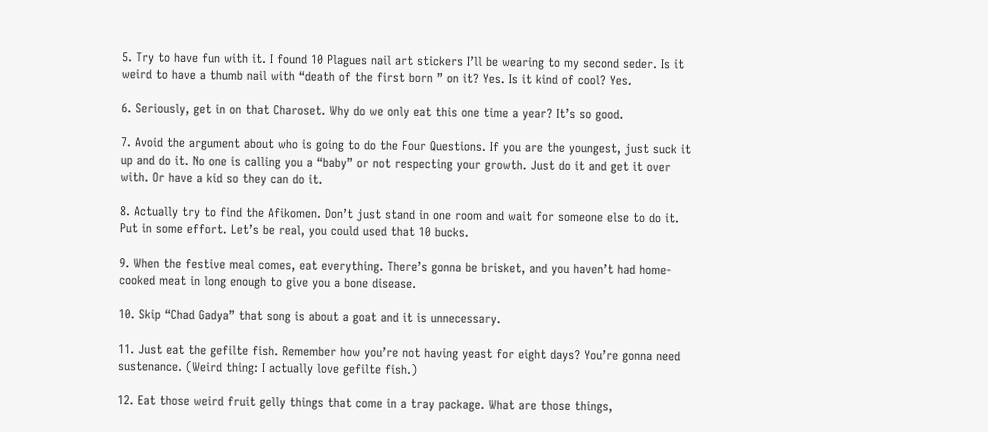5. Try to have fun with it. I found 10 Plagues nail art stickers I’ll be wearing to my second seder. Is it weird to have a thumb nail with “death of the first born ” on it? Yes. Is it kind of cool? Yes.

6. Seriously, get in on that Charoset. Why do we only eat this one time a year? It’s so good.

7. Avoid the argument about who is going to do the Four Questions. If you are the youngest, just suck it up and do it. No one is calling you a “baby” or not respecting your growth. Just do it and get it over with. Or have a kid so they can do it.

8. Actually try to find the Afikomen. Don’t just stand in one room and wait for someone else to do it. Put in some effort. Let’s be real, you could used that 10 bucks.

9. When the festive meal comes, eat everything. There’s gonna be brisket, and you haven’t had home-cooked meat in long enough to give you a bone disease.

10. Skip “Chad Gadya” that song is about a goat and it is unnecessary.

11. Just eat the gefilte fish. Remember how you’re not having yeast for eight days? You’re gonna need sustenance. (Weird thing: I actually love gefilte fish.)

12. Eat those weird fruit gelly things that come in a tray package. What are those things,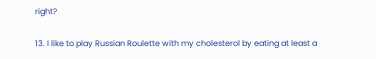right?

13. I like to play Russian Roulette with my cholesterol by eating at least a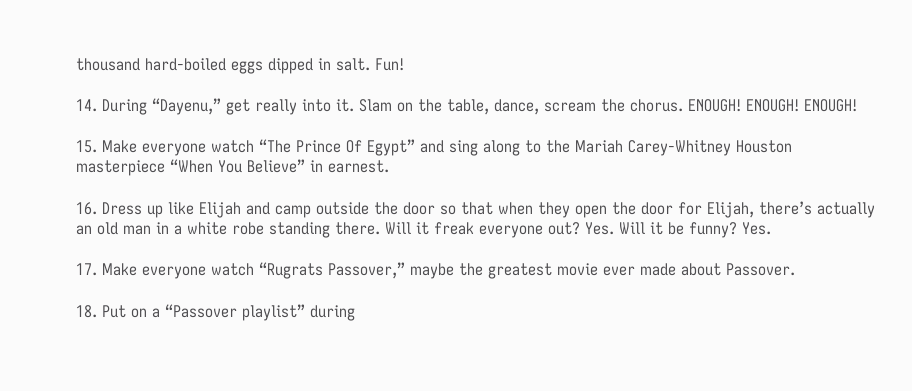thousand hard-boiled eggs dipped in salt. Fun!

14. During “Dayenu,” get really into it. Slam on the table, dance, scream the chorus. ENOUGH! ENOUGH! ENOUGH!

15. Make everyone watch “The Prince Of Egypt” and sing along to the Mariah Carey-Whitney Houston masterpiece “When You Believe” in earnest.

16. Dress up like Elijah and camp outside the door so that when they open the door for Elijah, there’s actually an old man in a white robe standing there. Will it freak everyone out? Yes. Will it be funny? Yes.

17. Make everyone watch “Rugrats Passover,” maybe the greatest movie ever made about Passover.

18. Put on a “Passover playlist” during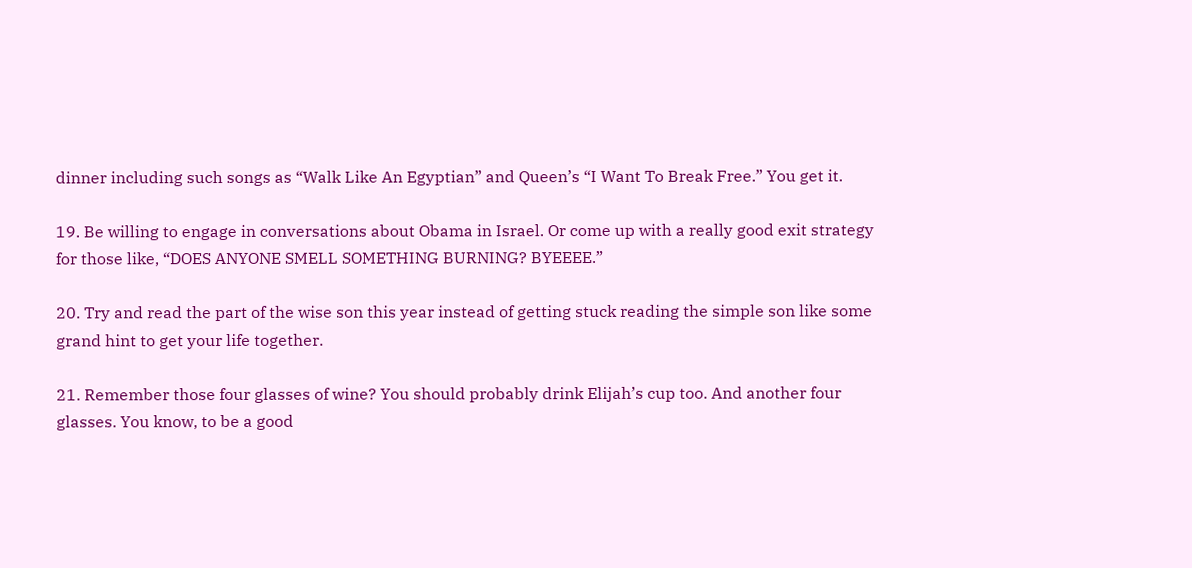dinner including such songs as “Walk Like An Egyptian” and Queen’s “I Want To Break Free.” You get it.

19. Be willing to engage in conversations about Obama in Israel. Or come up with a really good exit strategy for those like, “DOES ANYONE SMELL SOMETHING BURNING? BYEEEE.”

20. Try and read the part of the wise son this year instead of getting stuck reading the simple son like some grand hint to get your life together.

21. Remember those four glasses of wine? You should probably drink Elijah’s cup too. And another four glasses. You know, to be a good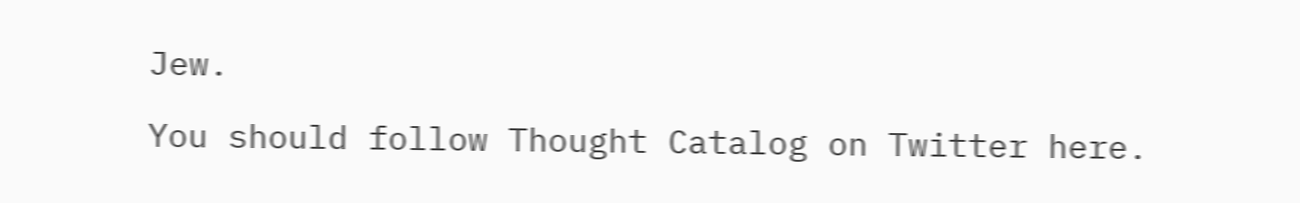Jew.

You should follow Thought Catalog on Twitter here.